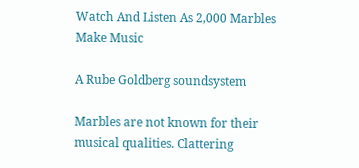Watch And Listen As 2,000 Marbles Make Music

A Rube Goldberg soundsystem

Marbles are not known for their musical qualities. Clattering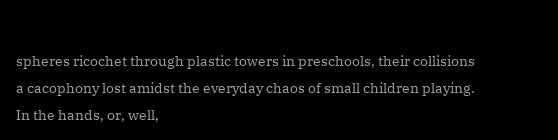spheres ricochet through plastic towers in preschools, their collisions a cacophony lost amidst the everyday chaos of small children playing. In the hands, or, well,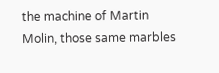the machine of Martin Molin, those same marbles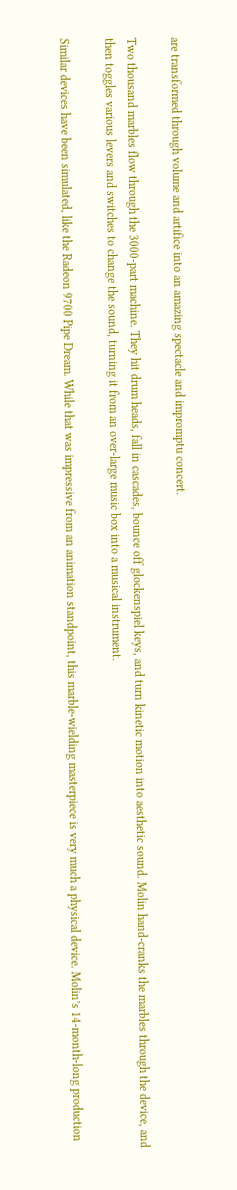are transformed through volume and artifice into an amazing spectacle and impromptu concert.

Two thousand marbles flow through the 3000-part machine. They hit drum heads, fall in cascades, bounce off glockenspiel keys, and turn kinetic motion into aesthetic sound. Molin hand-cranks the marbles through the device, and then toggles various levers and switches to change the sound, turning it from an over-large music box into a musical instrument.

Similar devices have been simulated, like the Radeon 9700 Pipe Dream. While that was impressive from an animation standpoint, this marble-wielding masterpiece is very much a physical device. Molin’s 14-month-long production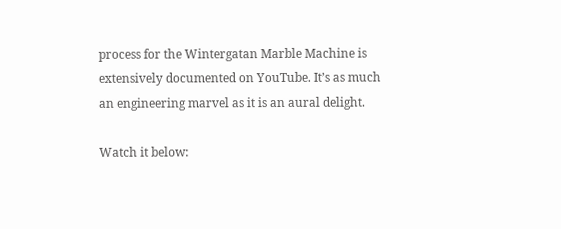process for the Wintergatan Marble Machine is extensively documented on YouTube. It’s as much an engineering marvel as it is an aural delight.

Watch it below: